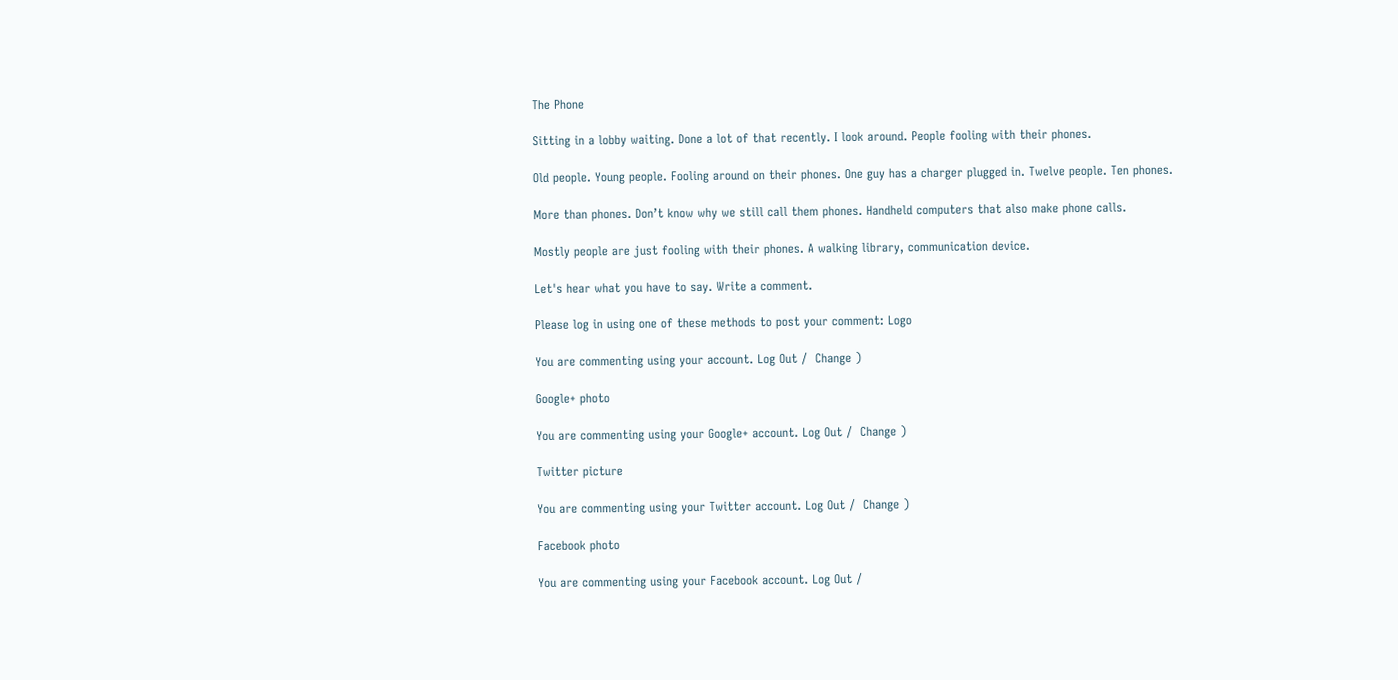The Phone

Sitting in a lobby waiting. Done a lot of that recently. I look around. People fooling with their phones.

Old people. Young people. Fooling around on their phones. One guy has a charger plugged in. Twelve people. Ten phones.

More than phones. Don’t know why we still call them phones. Handheld computers that also make phone calls.

Mostly people are just fooling with their phones. A walking library, communication device.

Let's hear what you have to say. Write a comment.

Please log in using one of these methods to post your comment: Logo

You are commenting using your account. Log Out /  Change )

Google+ photo

You are commenting using your Google+ account. Log Out /  Change )

Twitter picture

You are commenting using your Twitter account. Log Out /  Change )

Facebook photo

You are commenting using your Facebook account. Log Out /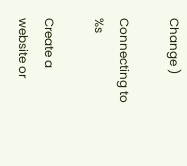Change )

Connecting to %s

Create a website or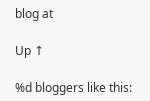blog at

Up ↑

%d bloggers like this: